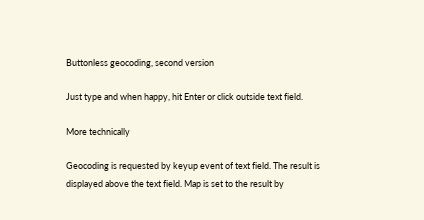Buttonless geocoding, second version

Just type and when happy, hit Enter or click outside text field.

More technically

Geocoding is requested by keyup event of text field. The result is displayed above the text field. Map is set to the result by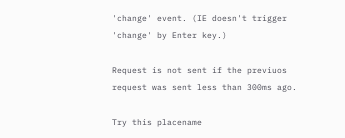'change' event. (IE doesn't trigger 'change' by Enter key.)

Request is not sent if the previuos request was sent less than 300ms ago.

Try this placename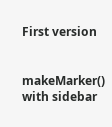First version


makeMarker() with sidebar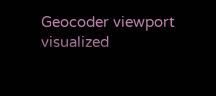Geocoder viewport visualized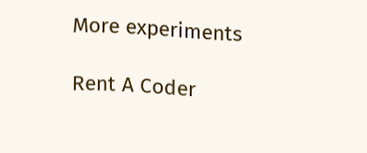More experiments

Rent A Coder